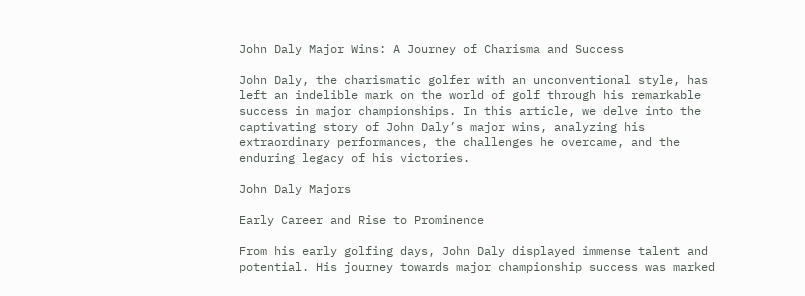John Daly Major Wins: A Journey of Charisma and Success

John Daly, the charismatic golfer with an unconventional style, has left an indelible mark on the world of golf through his remarkable success in major championships. In this article, we delve into the captivating story of John Daly’s major wins, analyzing his extraordinary performances, the challenges he overcame, and the enduring legacy of his victories.

John Daly Majors

Early Career and Rise to Prominence

From his early golfing days, John Daly displayed immense talent and potential. His journey towards major championship success was marked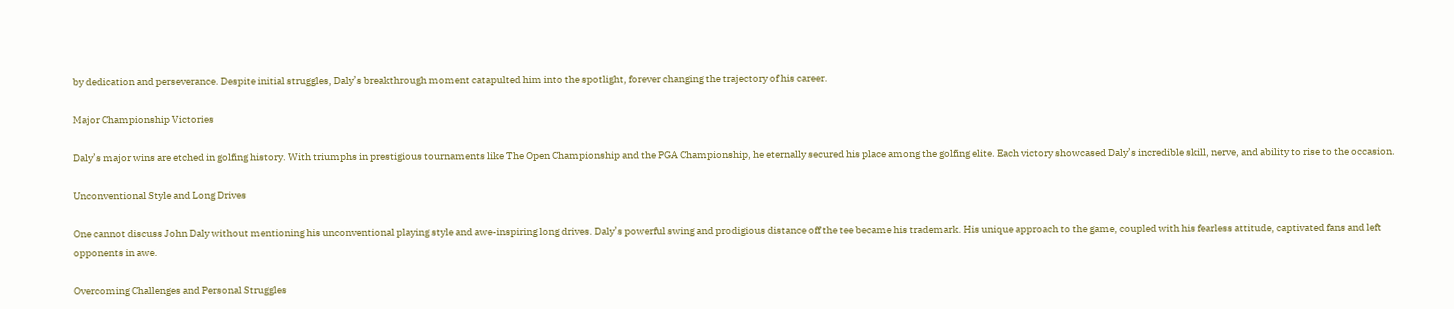by dedication and perseverance. Despite initial struggles, Daly’s breakthrough moment catapulted him into the spotlight, forever changing the trajectory of his career.

Major Championship Victories

Daly’s major wins are etched in golfing history. With triumphs in prestigious tournaments like The Open Championship and the PGA Championship, he eternally secured his place among the golfing elite. Each victory showcased Daly’s incredible skill, nerve, and ability to rise to the occasion.

Unconventional Style and Long Drives

One cannot discuss John Daly without mentioning his unconventional playing style and awe-inspiring long drives. Daly’s powerful swing and prodigious distance off the tee became his trademark. His unique approach to the game, coupled with his fearless attitude, captivated fans and left opponents in awe.

Overcoming Challenges and Personal Struggles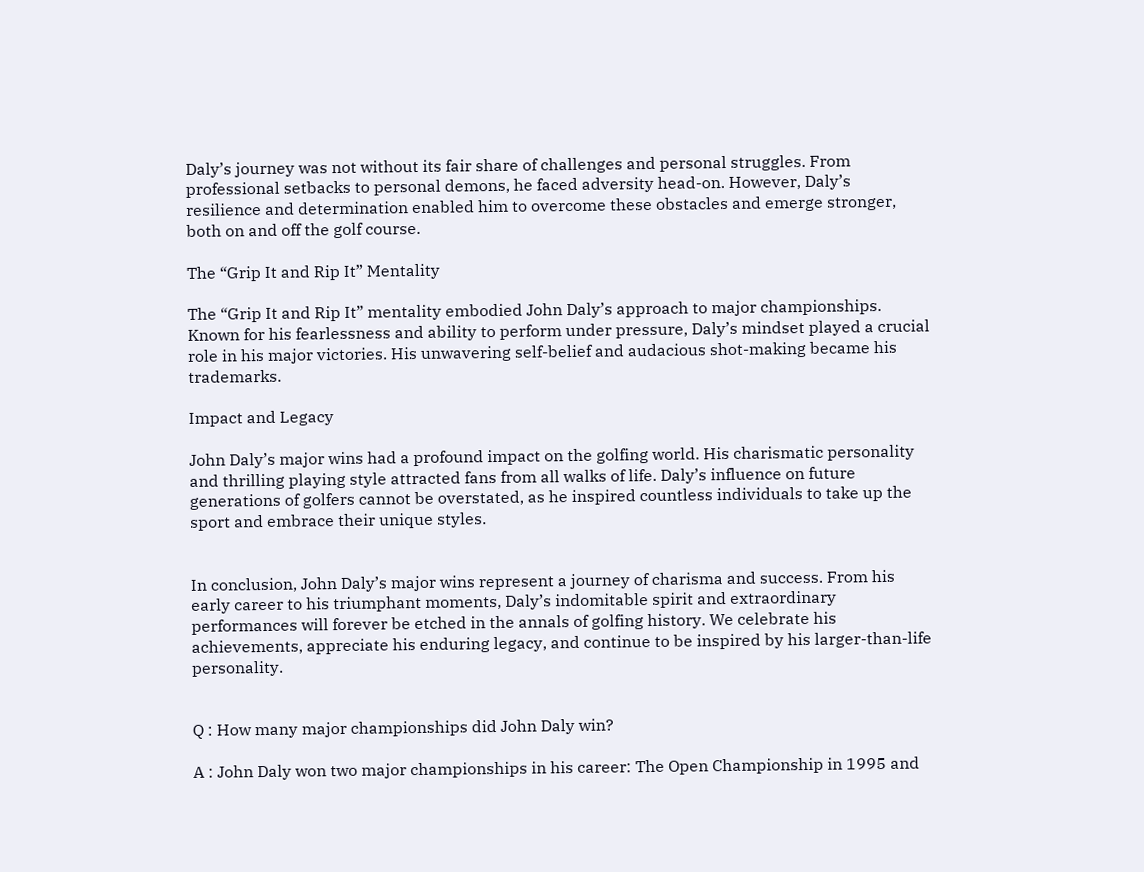Daly’s journey was not without its fair share of challenges and personal struggles. From professional setbacks to personal demons, he faced adversity head-on. However, Daly’s resilience and determination enabled him to overcome these obstacles and emerge stronger, both on and off the golf course.

The “Grip It and Rip It” Mentality

The “Grip It and Rip It” mentality embodied John Daly’s approach to major championships. Known for his fearlessness and ability to perform under pressure, Daly’s mindset played a crucial role in his major victories. His unwavering self-belief and audacious shot-making became his trademarks.

Impact and Legacy

John Daly’s major wins had a profound impact on the golfing world. His charismatic personality and thrilling playing style attracted fans from all walks of life. Daly’s influence on future generations of golfers cannot be overstated, as he inspired countless individuals to take up the sport and embrace their unique styles.


In conclusion, John Daly’s major wins represent a journey of charisma and success. From his early career to his triumphant moments, Daly’s indomitable spirit and extraordinary performances will forever be etched in the annals of golfing history. We celebrate his achievements, appreciate his enduring legacy, and continue to be inspired by his larger-than-life personality.


Q : How many major championships did John Daly win?

A : John Daly won two major championships in his career: The Open Championship in 1995 and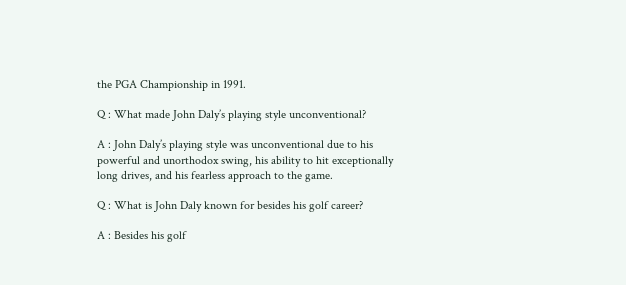the PGA Championship in 1991.

Q : What made John Daly’s playing style unconventional?

A : John Daly’s playing style was unconventional due to his powerful and unorthodox swing, his ability to hit exceptionally long drives, and his fearless approach to the game.

Q : What is John Daly known for besides his golf career?

A : Besides his golf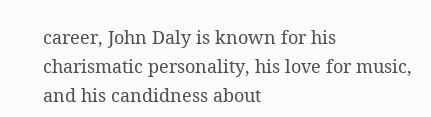career, John Daly is known for his charismatic personality, his love for music, and his candidness about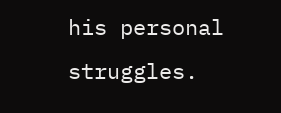his personal struggles.